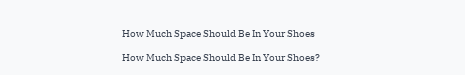How Much Space Should Be In Your Shoes

How Much Space Should Be In Your Shoes?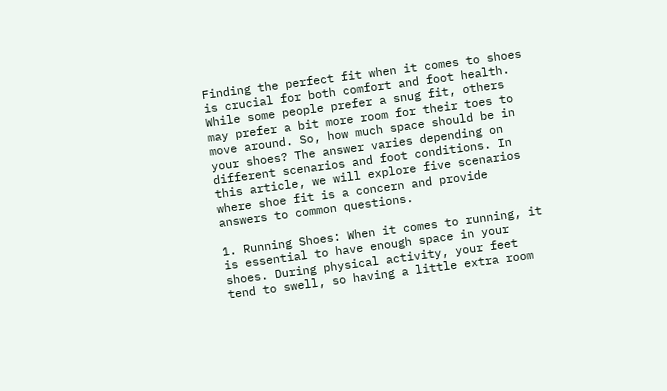Finding the perfect fit when it comes to shoes is crucial for both comfort and foot health. While some people prefer a snug fit, others may prefer a bit more room for their toes to move around. So, how much space should be in your shoes? The answer varies depending on different scenarios and foot conditions. In this article, we will explore five scenarios where shoe fit is a concern and provide answers to common questions.

1. Running Shoes: When it comes to running, it is essential to have enough space in your shoes. During physical activity, your feet tend to swell, so having a little extra room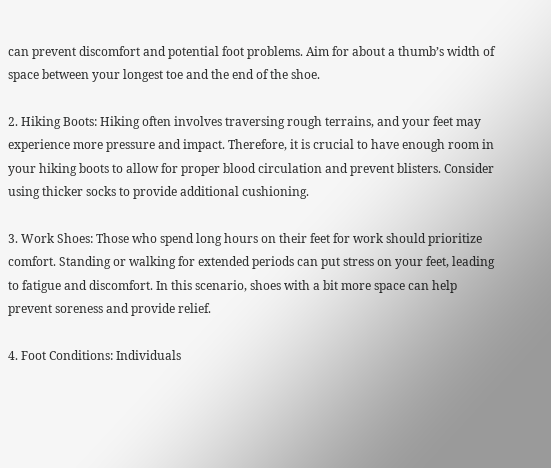can prevent discomfort and potential foot problems. Aim for about a thumb’s width of space between your longest toe and the end of the shoe.

2. Hiking Boots: Hiking often involves traversing rough terrains, and your feet may experience more pressure and impact. Therefore, it is crucial to have enough room in your hiking boots to allow for proper blood circulation and prevent blisters. Consider using thicker socks to provide additional cushioning.

3. Work Shoes: Those who spend long hours on their feet for work should prioritize comfort. Standing or walking for extended periods can put stress on your feet, leading to fatigue and discomfort. In this scenario, shoes with a bit more space can help prevent soreness and provide relief.

4. Foot Conditions: Individuals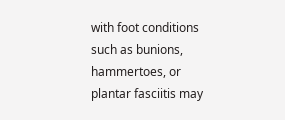with foot conditions such as bunions, hammertoes, or plantar fasciitis may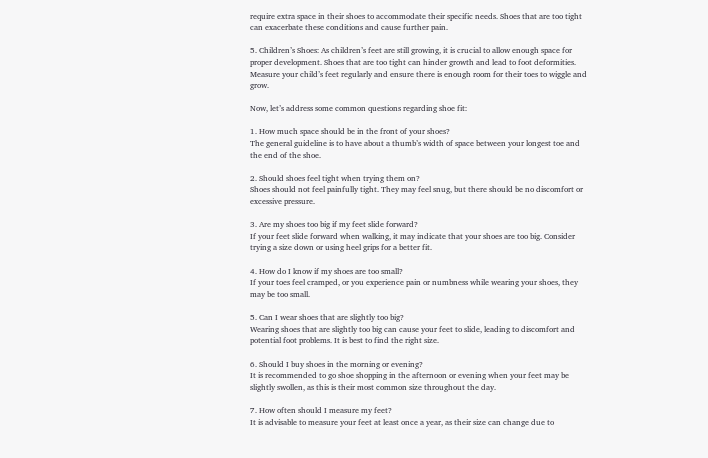require extra space in their shoes to accommodate their specific needs. Shoes that are too tight can exacerbate these conditions and cause further pain.

5. Children’s Shoes: As children’s feet are still growing, it is crucial to allow enough space for proper development. Shoes that are too tight can hinder growth and lead to foot deformities. Measure your child’s feet regularly and ensure there is enough room for their toes to wiggle and grow.

Now, let’s address some common questions regarding shoe fit:

1. How much space should be in the front of your shoes?
The general guideline is to have about a thumb’s width of space between your longest toe and the end of the shoe.

2. Should shoes feel tight when trying them on?
Shoes should not feel painfully tight. They may feel snug, but there should be no discomfort or excessive pressure.

3. Are my shoes too big if my feet slide forward?
If your feet slide forward when walking, it may indicate that your shoes are too big. Consider trying a size down or using heel grips for a better fit.

4. How do I know if my shoes are too small?
If your toes feel cramped, or you experience pain or numbness while wearing your shoes, they may be too small.

5. Can I wear shoes that are slightly too big?
Wearing shoes that are slightly too big can cause your feet to slide, leading to discomfort and potential foot problems. It is best to find the right size.

6. Should I buy shoes in the morning or evening?
It is recommended to go shoe shopping in the afternoon or evening when your feet may be slightly swollen, as this is their most common size throughout the day.

7. How often should I measure my feet?
It is advisable to measure your feet at least once a year, as their size can change due to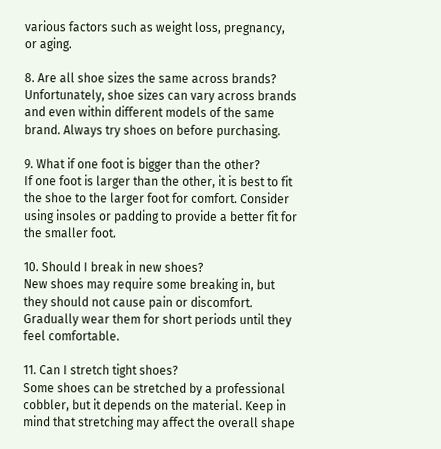various factors such as weight loss, pregnancy, or aging.

8. Are all shoe sizes the same across brands?
Unfortunately, shoe sizes can vary across brands and even within different models of the same brand. Always try shoes on before purchasing.

9. What if one foot is bigger than the other?
If one foot is larger than the other, it is best to fit the shoe to the larger foot for comfort. Consider using insoles or padding to provide a better fit for the smaller foot.

10. Should I break in new shoes?
New shoes may require some breaking in, but they should not cause pain or discomfort. Gradually wear them for short periods until they feel comfortable.

11. Can I stretch tight shoes?
Some shoes can be stretched by a professional cobbler, but it depends on the material. Keep in mind that stretching may affect the overall shape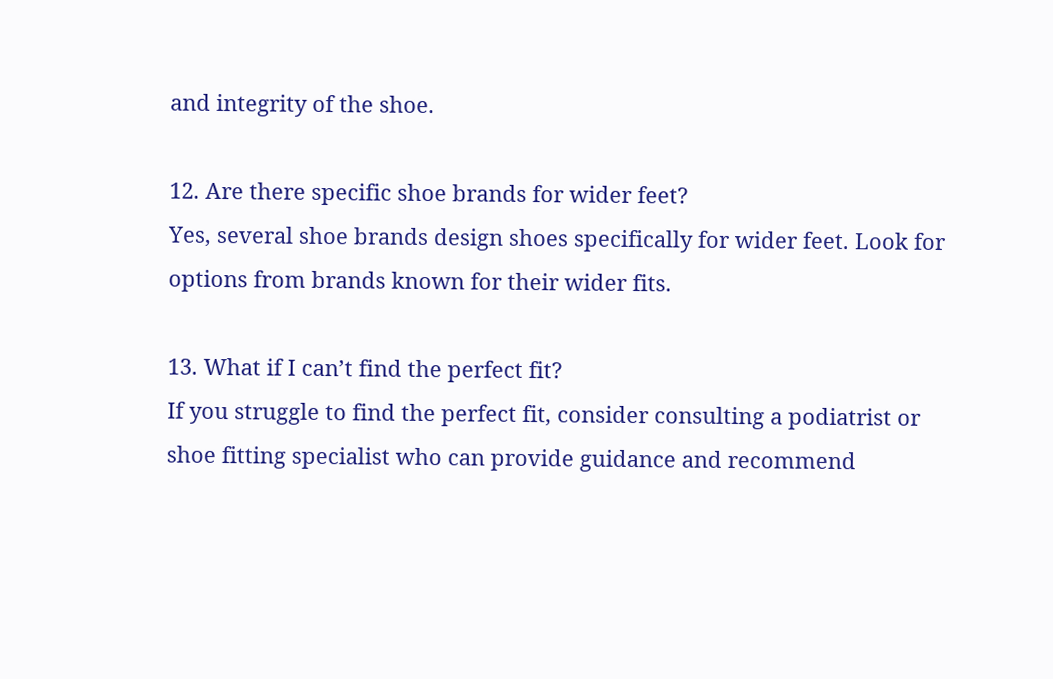and integrity of the shoe.

12. Are there specific shoe brands for wider feet?
Yes, several shoe brands design shoes specifically for wider feet. Look for options from brands known for their wider fits.

13. What if I can’t find the perfect fit?
If you struggle to find the perfect fit, consider consulting a podiatrist or shoe fitting specialist who can provide guidance and recommend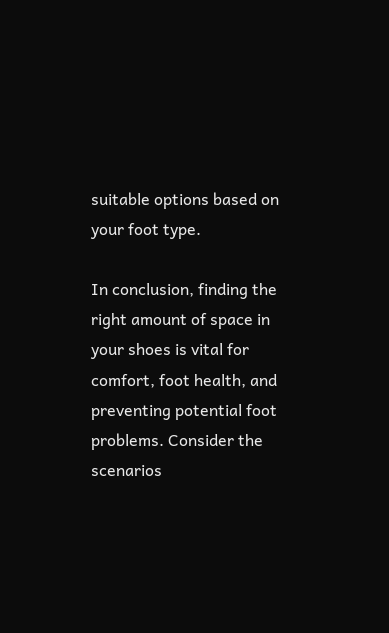suitable options based on your foot type.

In conclusion, finding the right amount of space in your shoes is vital for comfort, foot health, and preventing potential foot problems. Consider the scenarios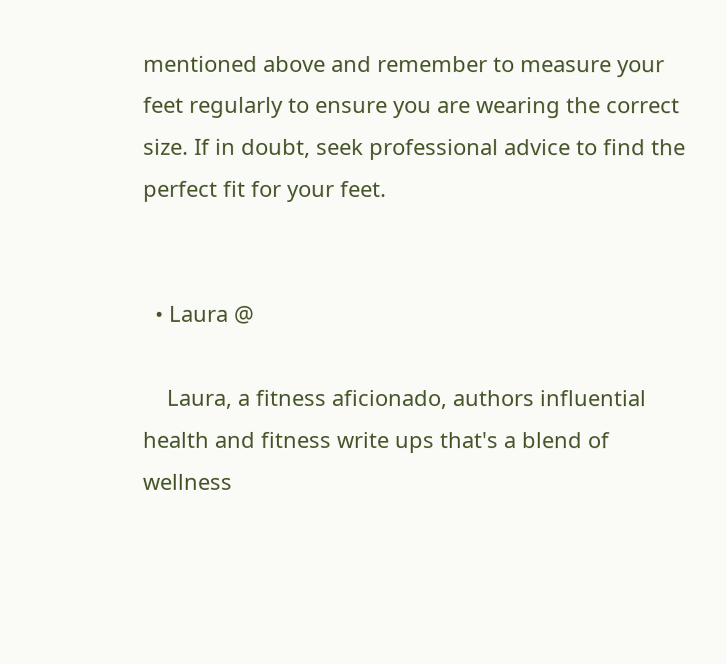mentioned above and remember to measure your feet regularly to ensure you are wearing the correct size. If in doubt, seek professional advice to find the perfect fit for your feet.


  • Laura @

    Laura, a fitness aficionado, authors influential health and fitness write ups that's a blend of wellness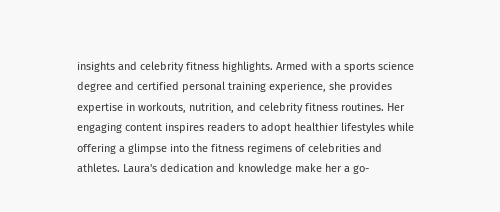insights and celebrity fitness highlights. Armed with a sports science degree and certified personal training experience, she provides expertise in workouts, nutrition, and celebrity fitness routines. Her engaging content inspires readers to adopt healthier lifestyles while offering a glimpse into the fitness regimens of celebrities and athletes. Laura's dedication and knowledge make her a go-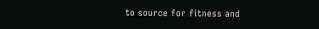to source for fitness and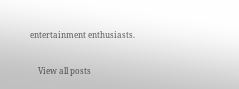entertainment enthusiasts.

    View all posts